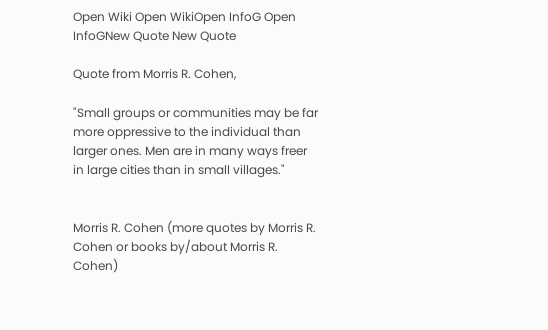Open Wiki Open WikiOpen InfoG Open InfoGNew Quote New Quote

Quote from Morris R. Cohen,

"Small groups or communities may be far more oppressive to the individual than larger ones. Men are in many ways freer in large cities than in small villages."


Morris R. Cohen (more quotes by Morris R. Cohen or books by/about Morris R. Cohen)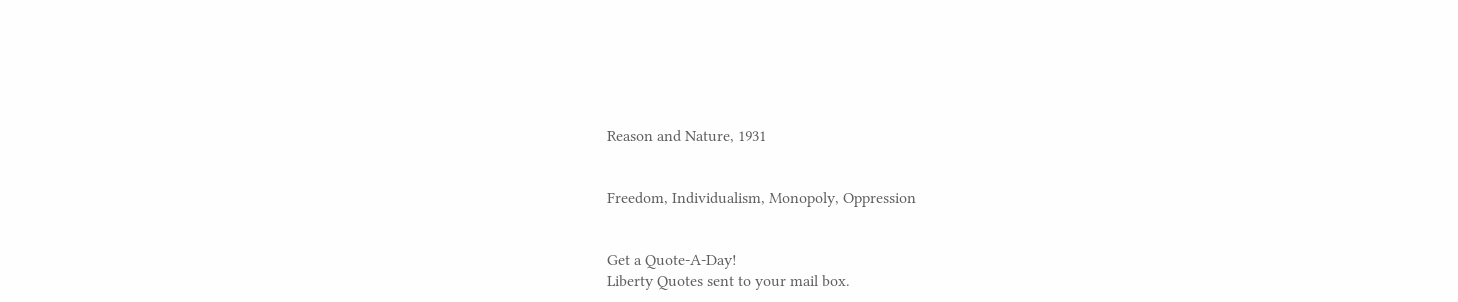Reason and Nature, 1931


Freedom, Individualism, Monopoly, Oppression


Get a Quote-A-Day!
Liberty Quotes sent to your mail box.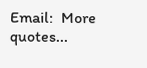Email:  More quotes...